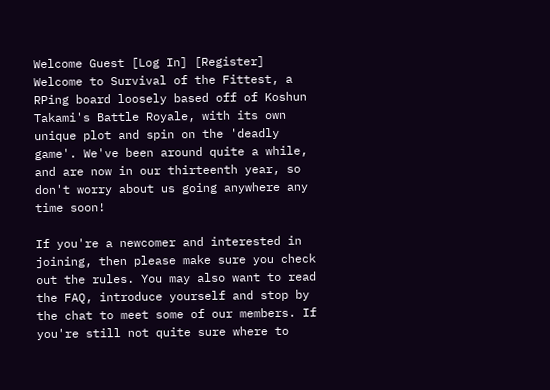Welcome Guest [Log In] [Register]
Welcome to Survival of the Fittest, a RPing board loosely based off of Koshun Takami's Battle Royale, with its own unique plot and spin on the 'deadly game'. We've been around quite a while, and are now in our thirteenth year, so don't worry about us going anywhere any time soon!

If you're a newcomer and interested in joining, then please make sure you check out the rules. You may also want to read the FAQ, introduce yourself and stop by the chat to meet some of our members. If you're still not quite sure where to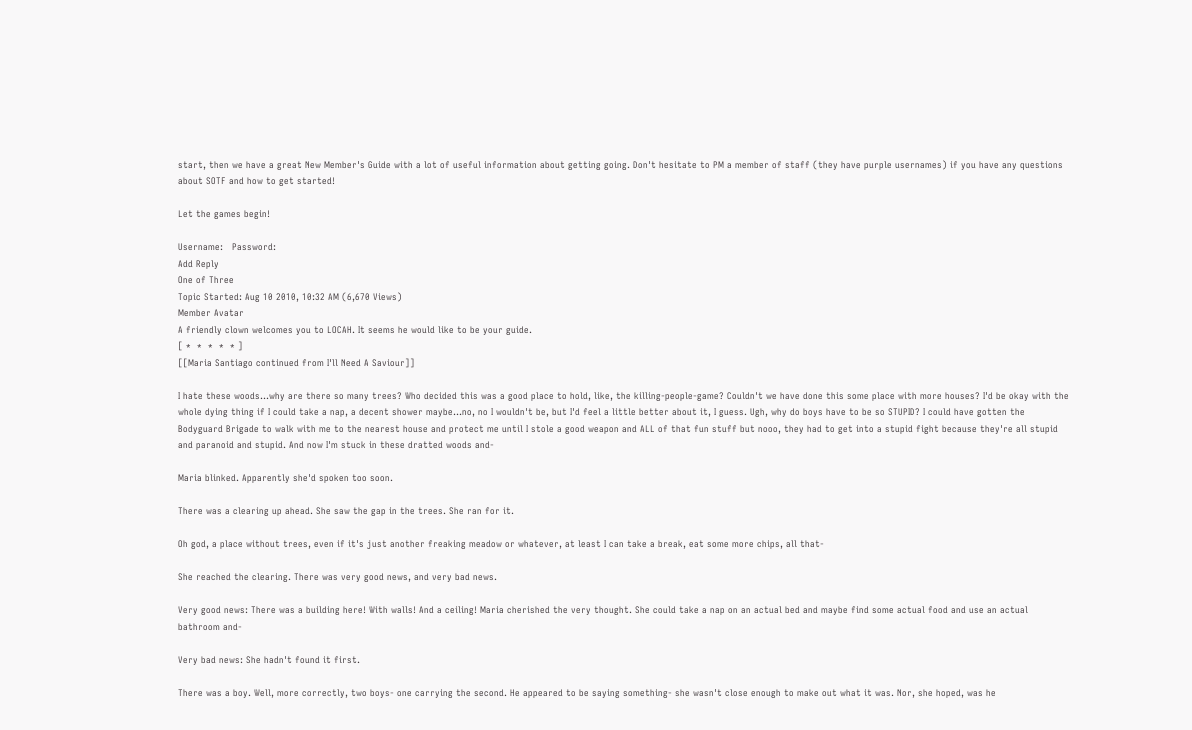start, then we have a great New Member's Guide with a lot of useful information about getting going. Don't hesitate to PM a member of staff (they have purple usernames) if you have any questions about SOTF and how to get started!

Let the games begin!

Username:   Password:
Add Reply
One of Three
Topic Started: Aug 10 2010, 10:32 AM (6,670 Views)
Member Avatar
A friendly clown welcomes you to LOCAH. It seems he would like to be your guide.
[ *  *  *  *  * ]
[[Maria Santiago continued from I'll Need A Saviour]]

I hate these woods...why are there so many trees? Who decided this was a good place to hold, like, the killing-people-game? Couldn't we have done this some place with more houses? I'd be okay with the whole dying thing if I could take a nap, a decent shower maybe...no, no I wouldn't be, but I'd feel a little better about it, I guess. Ugh, why do boys have to be so STUPID? I could have gotten the Bodyguard Brigade to walk with me to the nearest house and protect me until I stole a good weapon and ALL of that fun stuff but nooo, they had to get into a stupid fight because they're all stupid and paranoid and stupid. And now I'm stuck in these dratted woods and-

Maria blinked. Apparently she'd spoken too soon.

There was a clearing up ahead. She saw the gap in the trees. She ran for it.

Oh god, a place without trees, even if it's just another freaking meadow or whatever, at least I can take a break, eat some more chips, all that-

She reached the clearing. There was very good news, and very bad news.

Very good news: There was a building here! With walls! And a ceiling! Maria cherished the very thought. She could take a nap on an actual bed and maybe find some actual food and use an actual bathroom and-

Very bad news: She hadn't found it first.

There was a boy. Well, more correctly, two boys- one carrying the second. He appeared to be saying something- she wasn't close enough to make out what it was. Nor, she hoped, was he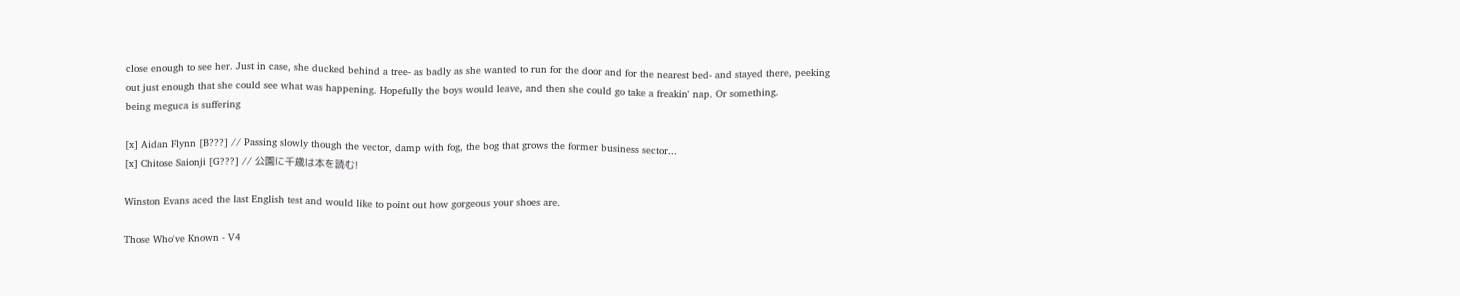close enough to see her. Just in case, she ducked behind a tree- as badly as she wanted to run for the door and for the nearest bed- and stayed there, peeking out just enough that she could see what was happening. Hopefully the boys would leave, and then she could go take a freakin' nap. Or something.
being meguca is suffering

[x] Aidan Flynn [B???] // Passing slowly though the vector, damp with fog, the bog that grows the former business sector...
[x] Chitose Saionji [G???] // 公園に千歳は本を読む!

Winston Evans aced the last English test and would like to point out how gorgeous your shoes are.

Those Who've Known - V4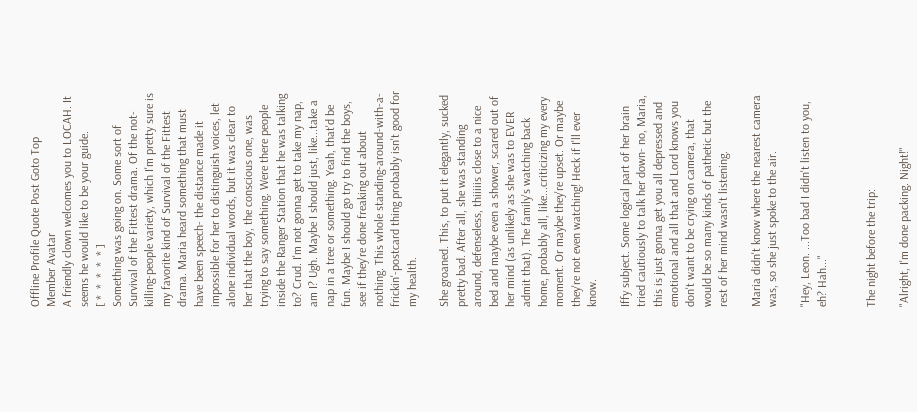Offline Profile Quote Post Goto Top
Member Avatar
A friendly clown welcomes you to LOCAH. It seems he would like to be your guide.
[ *  *  *  *  * ]
Something was going on. Some sort of Survival of the Fittest drama. Of the not-killing-people variety, which I'm pretty sure is my favorite kind of Survival of the Fittest drama. Maria heard something that must have been speech- the distance made it impossible for her to distinguish voices, let alone individual words, but it was clear to her that the boy, the conscious one, was trying to say something. Were there people inside the Ranger Station that he was talking to? Crud. I'm not gonna get to take my nap, am I? Ugh. Maybe I should just, like...take a nap in a tree or something. Yeah, that'd be fun. Maybe I should go try to find the boys, see if they're done freaking out about nothing. This whole standing-around-with-a-frickin'-postcard thing probably isn't good for my health.

She groaned. This, to put it elegantly, sucked pretty bad. After all, she was standing around, defenseless, thiiiiis close to a nice bed and maybe even a shower, scared out of her mind (as unlikely as she was to EVER admit that). The family's watching back home, probably all, like...criticizing my every moment. Or maybe they're upset. Or maybe they're not even watching! Heck if I'll ever know.

Iffy subject. Some logical part of her brain tried cautiously to talk her down- no, Maria, this is just gonna get you all depressed and emotional and all that and Lord knows you don't want to be crying on camera, that would be so many kinds of pathetic but the rest of her mind wasn't listening.

Maria didn't know where the nearest camera was, so she just spoke to the air.

"Hey, Leon. ...Too bad I didn't listen to you, eh? Hah..."


The night before the trip:

"Alright, I'm done packing. Night!"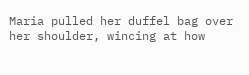Maria pulled her duffel bag over her shoulder, wincing at how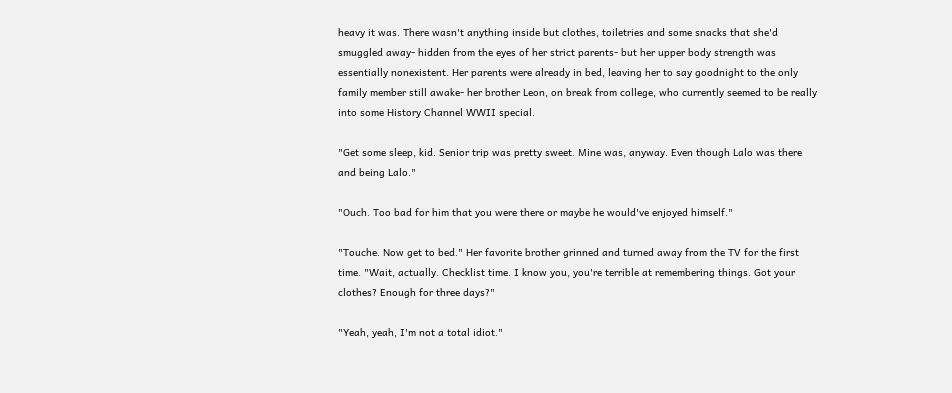heavy it was. There wasn't anything inside but clothes, toiletries and some snacks that she'd smuggled away- hidden from the eyes of her strict parents- but her upper body strength was essentially nonexistent. Her parents were already in bed, leaving her to say goodnight to the only family member still awake- her brother Leon, on break from college, who currently seemed to be really into some History Channel WWII special.

"Get some sleep, kid. Senior trip was pretty sweet. Mine was, anyway. Even though Lalo was there and being Lalo."

"Ouch. Too bad for him that you were there or maybe he would've enjoyed himself."

"Touche. Now get to bed." Her favorite brother grinned and turned away from the TV for the first time. "Wait, actually. Checklist time. I know you, you're terrible at remembering things. Got your clothes? Enough for three days?"

"Yeah, yeah, I'm not a total idiot."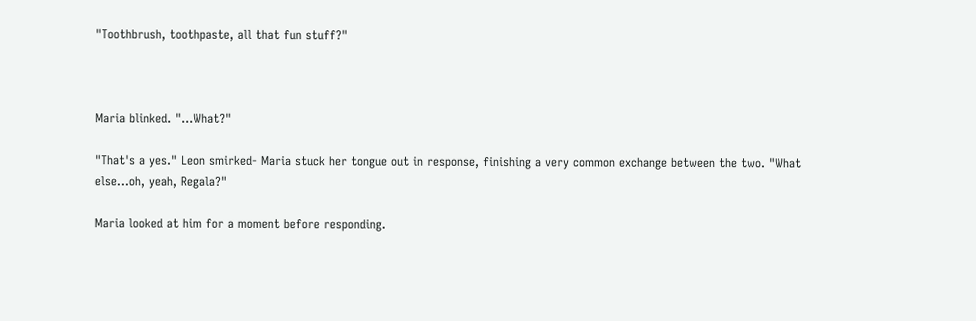"Toothbrush, toothpaste, all that fun stuff?"



Maria blinked. "...What?"

"That's a yes." Leon smirked- Maria stuck her tongue out in response, finishing a very common exchange between the two. "What else...oh, yeah, Regala?"

Maria looked at him for a moment before responding.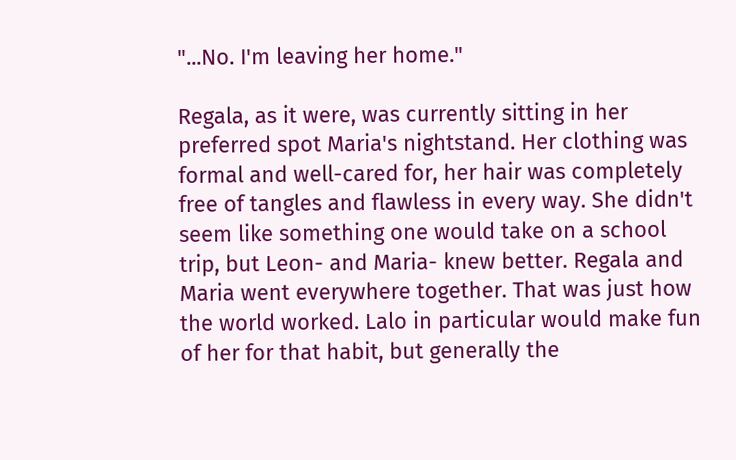"...No. I'm leaving her home."

Regala, as it were, was currently sitting in her preferred spot Maria's nightstand. Her clothing was formal and well-cared for, her hair was completely free of tangles and flawless in every way. She didn't seem like something one would take on a school trip, but Leon- and Maria- knew better. Regala and Maria went everywhere together. That was just how the world worked. Lalo in particular would make fun of her for that habit, but generally the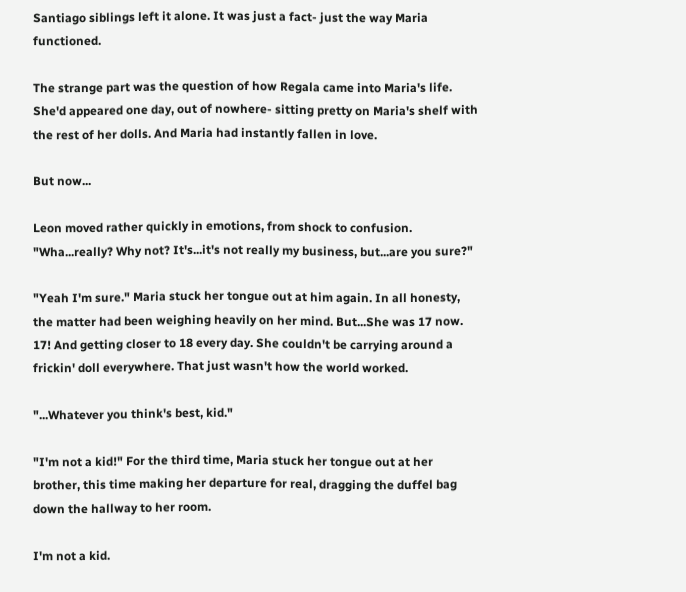Santiago siblings left it alone. It was just a fact- just the way Maria functioned.

The strange part was the question of how Regala came into Maria's life. She'd appeared one day, out of nowhere- sitting pretty on Maria's shelf with the rest of her dolls. And Maria had instantly fallen in love.

But now...

Leon moved rather quickly in emotions, from shock to confusion. "Wha...really? Why not? It's...it's not really my business, but...are you sure?"

"Yeah I'm sure." Maria stuck her tongue out at him again. In all honesty, the matter had been weighing heavily on her mind. But...She was 17 now. 17! And getting closer to 18 every day. She couldn't be carrying around a frickin' doll everywhere. That just wasn't how the world worked.

"...Whatever you think's best, kid."

"I'm not a kid!" For the third time, Maria stuck her tongue out at her brother, this time making her departure for real, dragging the duffel bag down the hallway to her room.

I'm not a kid.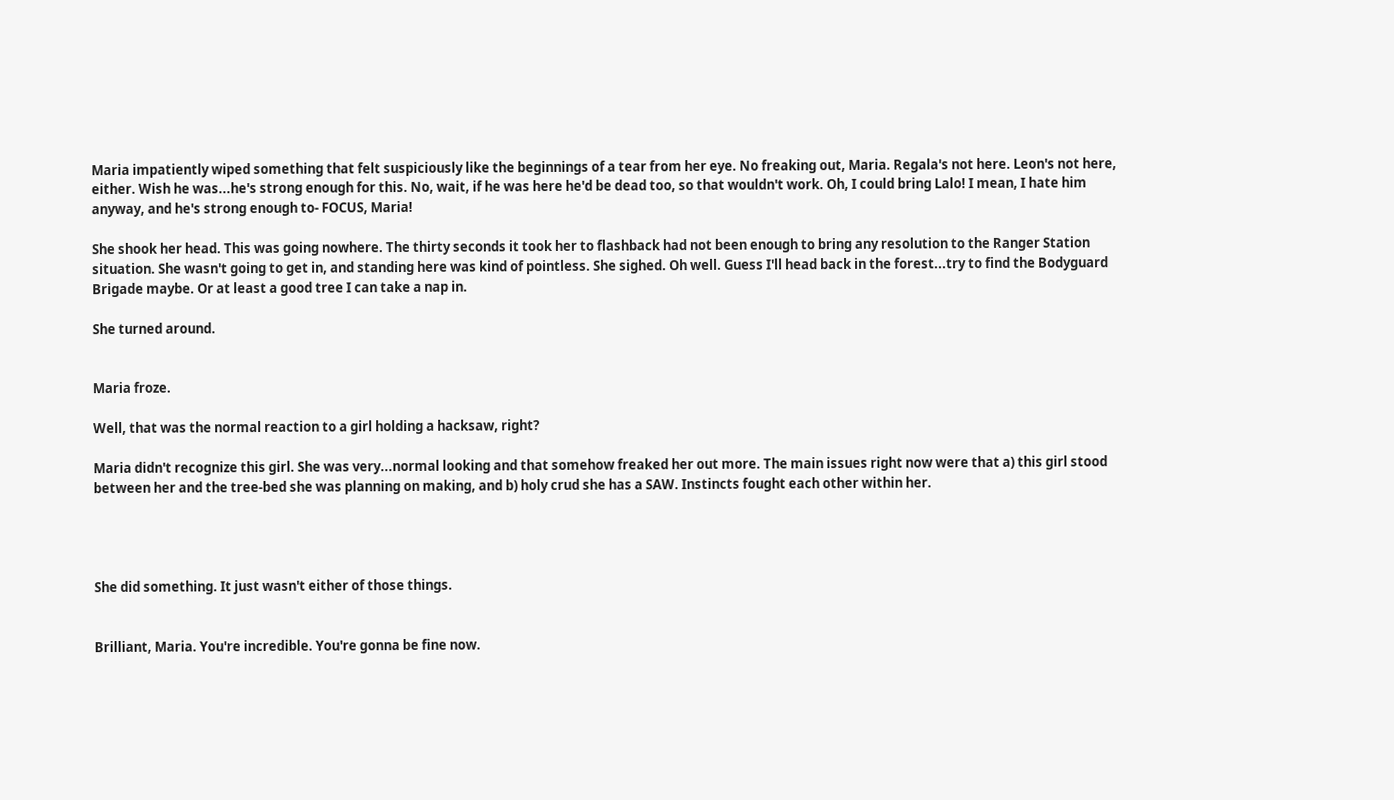Maria impatiently wiped something that felt suspiciously like the beginnings of a tear from her eye. No freaking out, Maria. Regala's not here. Leon's not here, either. Wish he was...he's strong enough for this. No, wait, if he was here he'd be dead too, so that wouldn't work. Oh, I could bring Lalo! I mean, I hate him anyway, and he's strong enough to- FOCUS, Maria!

She shook her head. This was going nowhere. The thirty seconds it took her to flashback had not been enough to bring any resolution to the Ranger Station situation. She wasn't going to get in, and standing here was kind of pointless. She sighed. Oh well. Guess I'll head back in the forest...try to find the Bodyguard Brigade maybe. Or at least a good tree I can take a nap in.

She turned around.


Maria froze.

Well, that was the normal reaction to a girl holding a hacksaw, right?

Maria didn't recognize this girl. She was very...normal looking and that somehow freaked her out more. The main issues right now were that a) this girl stood between her and the tree-bed she was planning on making, and b) holy crud she has a SAW. Instincts fought each other within her.




She did something. It just wasn't either of those things.


Brilliant, Maria. You're incredible. You're gonna be fine now.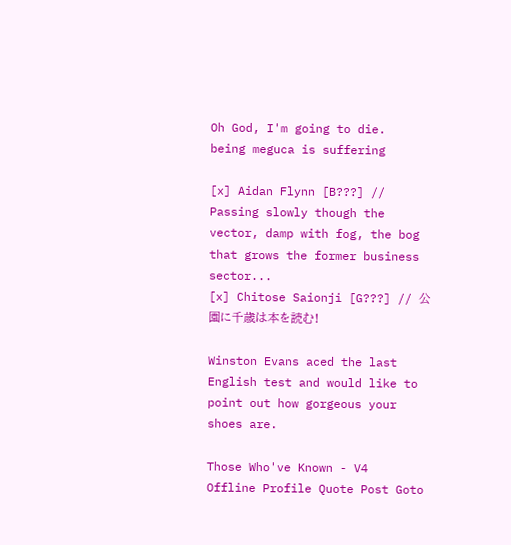Oh God, I'm going to die.
being meguca is suffering

[x] Aidan Flynn [B???] // Passing slowly though the vector, damp with fog, the bog that grows the former business sector...
[x] Chitose Saionji [G???] // 公園に千歳は本を読む!

Winston Evans aced the last English test and would like to point out how gorgeous your shoes are.

Those Who've Known - V4
Offline Profile Quote Post Goto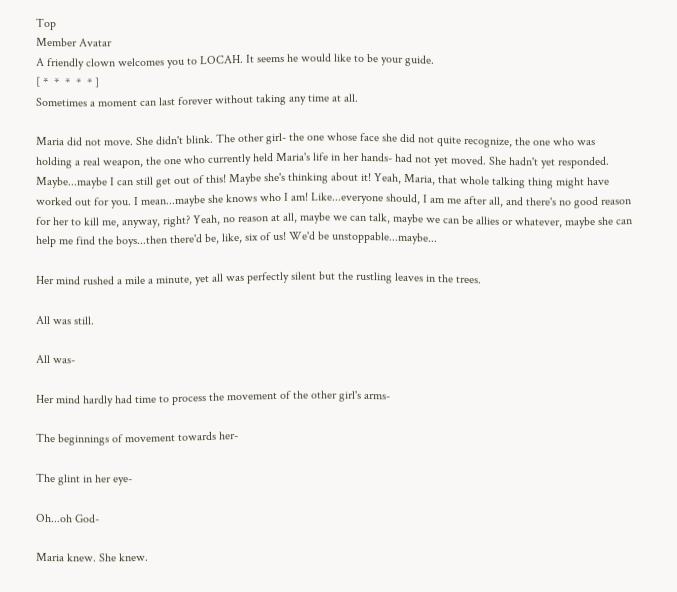Top
Member Avatar
A friendly clown welcomes you to LOCAH. It seems he would like to be your guide.
[ *  *  *  *  * ]
Sometimes a moment can last forever without taking any time at all.

Maria did not move. She didn't blink. The other girl- the one whose face she did not quite recognize, the one who was holding a real weapon, the one who currently held Maria's life in her hands- had not yet moved. She hadn't yet responded. Maybe...maybe I can still get out of this! Maybe she's thinking about it! Yeah, Maria, that whole talking thing might have worked out for you. I mean...maybe she knows who I am! Like...everyone should, I am me after all, and there's no good reason for her to kill me, anyway, right? Yeah, no reason at all, maybe we can talk, maybe we can be allies or whatever, maybe she can help me find the boys...then there'd be, like, six of us! We'd be unstoppable...maybe...

Her mind rushed a mile a minute, yet all was perfectly silent but the rustling leaves in the trees.

All was still.

All was-

Her mind hardly had time to process the movement of the other girl's arms-

The beginnings of movement towards her-

The glint in her eye-

Oh...oh God-

Maria knew. She knew.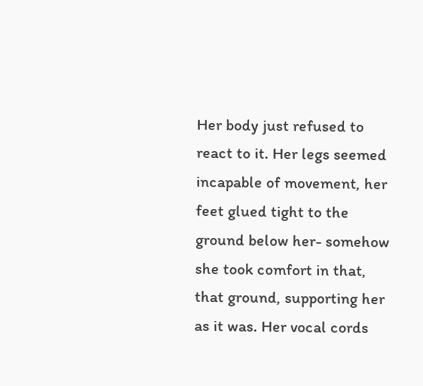Her body just refused to react to it. Her legs seemed incapable of movement, her feet glued tight to the ground below her- somehow she took comfort in that, that ground, supporting her as it was. Her vocal cords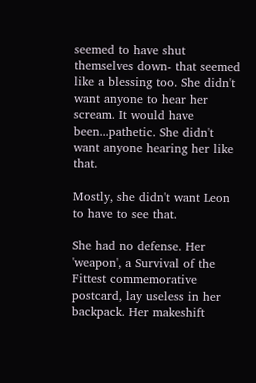seemed to have shut themselves down- that seemed like a blessing too. She didn't want anyone to hear her scream. It would have been...pathetic. She didn't want anyone hearing her like that.

Mostly, she didn't want Leon to have to see that.

She had no defense. Her 'weapon', a Survival of the Fittest commemorative postcard, lay useless in her backpack. Her makeshift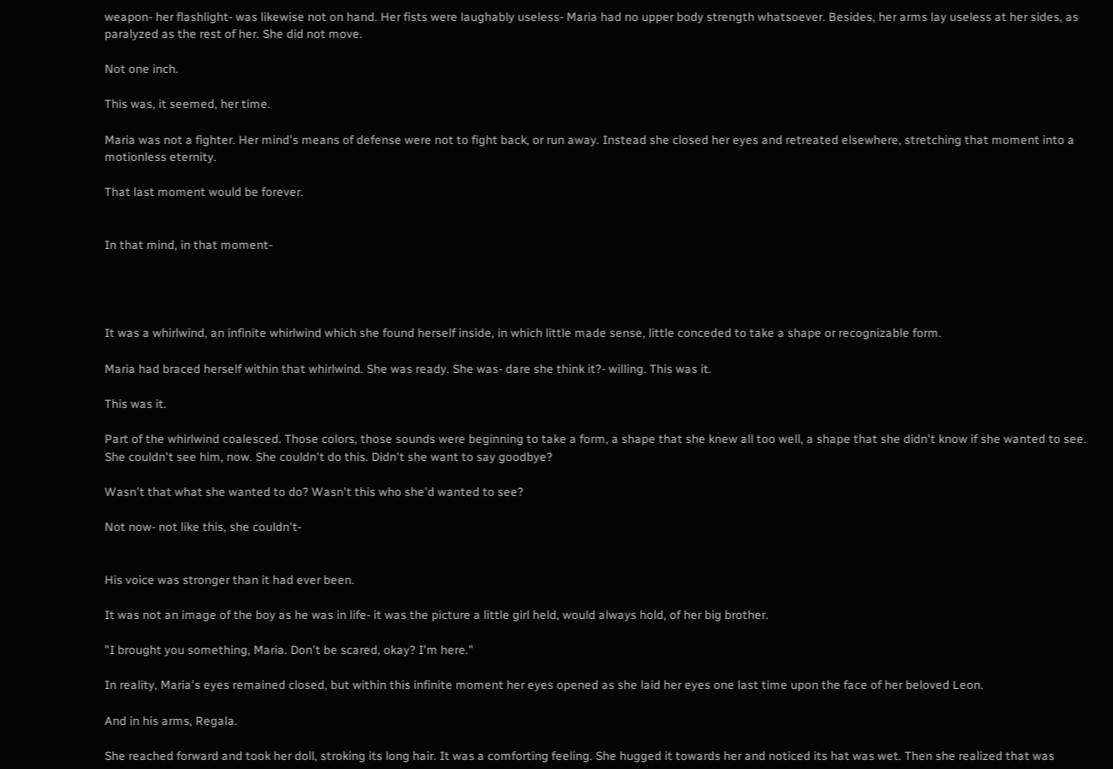weapon- her flashlight- was likewise not on hand. Her fists were laughably useless- Maria had no upper body strength whatsoever. Besides, her arms lay useless at her sides, as paralyzed as the rest of her. She did not move.

Not one inch.

This was, it seemed, her time.

Maria was not a fighter. Her mind's means of defense were not to fight back, or run away. Instead she closed her eyes and retreated elsewhere, stretching that moment into a motionless eternity.

That last moment would be forever.


In that mind, in that moment-




It was a whirlwind, an infinite whirlwind which she found herself inside, in which little made sense, little conceded to take a shape or recognizable form.

Maria had braced herself within that whirlwind. She was ready. She was- dare she think it?- willing. This was it.

This was it.

Part of the whirlwind coalesced. Those colors, those sounds were beginning to take a form, a shape that she knew all too well, a shape that she didn't know if she wanted to see. She couldn't see him, now. She couldn't do this. Didn't she want to say goodbye?

Wasn't that what she wanted to do? Wasn't this who she'd wanted to see?

Not now- not like this, she couldn't-


His voice was stronger than it had ever been.

It was not an image of the boy as he was in life- it was the picture a little girl held, would always hold, of her big brother.

"I brought you something, Maria. Don't be scared, okay? I'm here."

In reality, Maria's eyes remained closed, but within this infinite moment her eyes opened as she laid her eyes one last time upon the face of her beloved Leon.

And in his arms, Regala.

She reached forward and took her doll, stroking its long hair. It was a comforting feeling. She hugged it towards her and noticed its hat was wet. Then she realized that was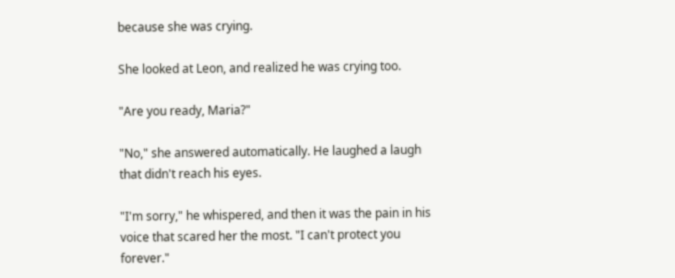because she was crying.

She looked at Leon, and realized he was crying too.

"Are you ready, Maria?"

"No," she answered automatically. He laughed a laugh that didn't reach his eyes.

"I'm sorry," he whispered, and then it was the pain in his voice that scared her the most. "I can't protect you forever."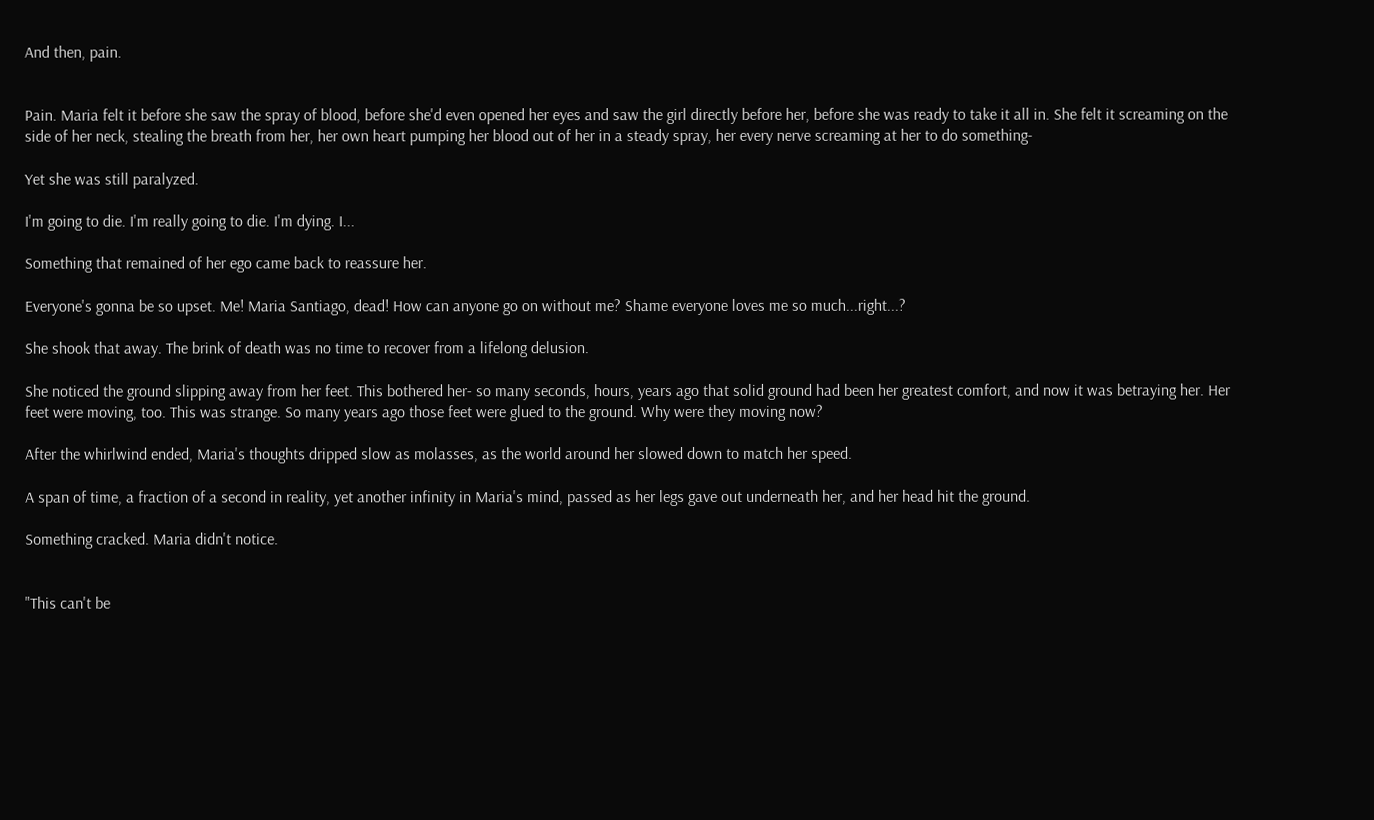And then, pain.


Pain. Maria felt it before she saw the spray of blood, before she'd even opened her eyes and saw the girl directly before her, before she was ready to take it all in. She felt it screaming on the side of her neck, stealing the breath from her, her own heart pumping her blood out of her in a steady spray, her every nerve screaming at her to do something-

Yet she was still paralyzed.

I'm going to die. I'm really going to die. I'm dying. I...

Something that remained of her ego came back to reassure her.

Everyone's gonna be so upset. Me! Maria Santiago, dead! How can anyone go on without me? Shame everyone loves me so much...right...?

She shook that away. The brink of death was no time to recover from a lifelong delusion.

She noticed the ground slipping away from her feet. This bothered her- so many seconds, hours, years ago that solid ground had been her greatest comfort, and now it was betraying her. Her feet were moving, too. This was strange. So many years ago those feet were glued to the ground. Why were they moving now?

After the whirlwind ended, Maria's thoughts dripped slow as molasses, as the world around her slowed down to match her speed.

A span of time, a fraction of a second in reality, yet another infinity in Maria's mind, passed as her legs gave out underneath her, and her head hit the ground.

Something cracked. Maria didn't notice.


"This can't be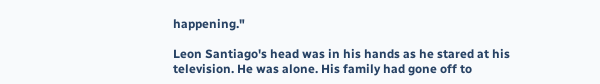happening."

Leon Santiago's head was in his hands as he stared at his television. He was alone. His family had gone off to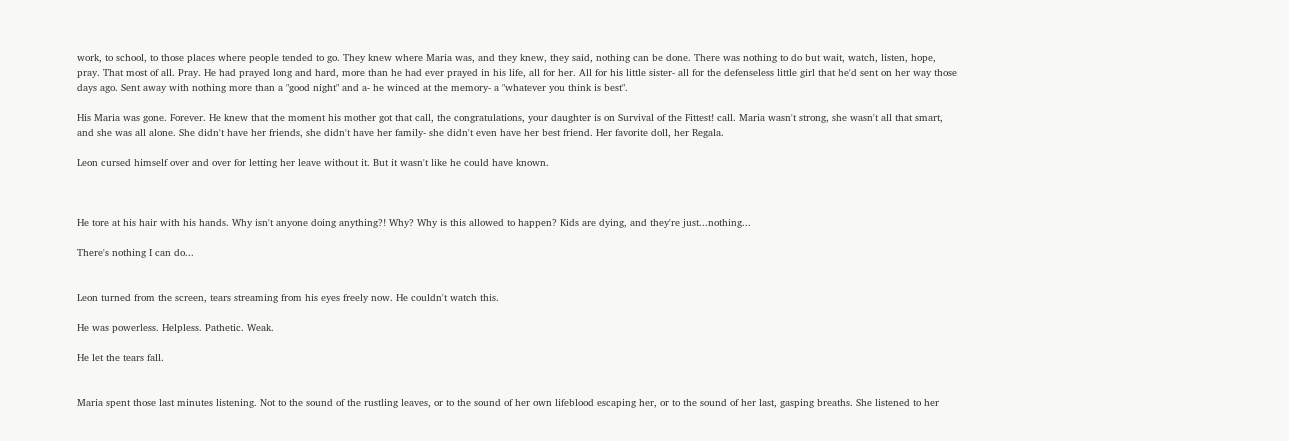work, to school, to those places where people tended to go. They knew where Maria was, and they knew, they said, nothing can be done. There was nothing to do but wait, watch, listen, hope, pray. That most of all. Pray. He had prayed long and hard, more than he had ever prayed in his life, all for her. All for his little sister- all for the defenseless little girl that he'd sent on her way those days ago. Sent away with nothing more than a "good night" and a- he winced at the memory- a "whatever you think is best".

His Maria was gone. Forever. He knew that the moment his mother got that call, the congratulations, your daughter is on Survival of the Fittest! call. Maria wasn't strong, she wasn't all that smart, and she was all alone. She didn't have her friends, she didn't have her family- she didn't even have her best friend. Her favorite doll, her Regala.

Leon cursed himself over and over for letting her leave without it. But it wasn't like he could have known.



He tore at his hair with his hands. Why isn't anyone doing anything?! Why? Why is this allowed to happen? Kids are dying, and they're just...nothing...

There's nothing I can do...


Leon turned from the screen, tears streaming from his eyes freely now. He couldn't watch this.

He was powerless. Helpless. Pathetic. Weak.

He let the tears fall.


Maria spent those last minutes listening. Not to the sound of the rustling leaves, or to the sound of her own lifeblood escaping her, or to the sound of her last, gasping breaths. She listened to her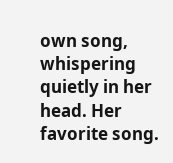own song, whispering quietly in her head. Her favorite song.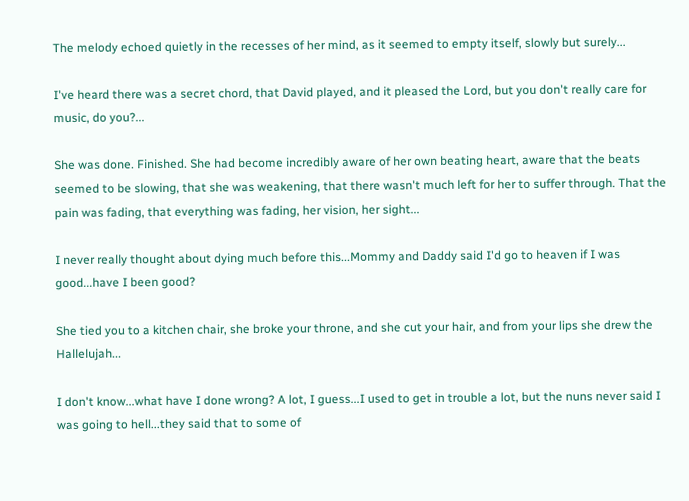The melody echoed quietly in the recesses of her mind, as it seemed to empty itself, slowly but surely...

I've heard there was a secret chord, that David played, and it pleased the Lord, but you don't really care for music, do you?...

She was done. Finished. She had become incredibly aware of her own beating heart, aware that the beats seemed to be slowing, that she was weakening, that there wasn't much left for her to suffer through. That the pain was fading, that everything was fading, her vision, her sight...

I never really thought about dying much before this...Mommy and Daddy said I'd go to heaven if I was good...have I been good?

She tied you to a kitchen chair, she broke your throne, and she cut your hair, and from your lips she drew the Hallelujah...

I don't know...what have I done wrong? A lot, I guess...I used to get in trouble a lot, but the nuns never said I was going to hell...they said that to some of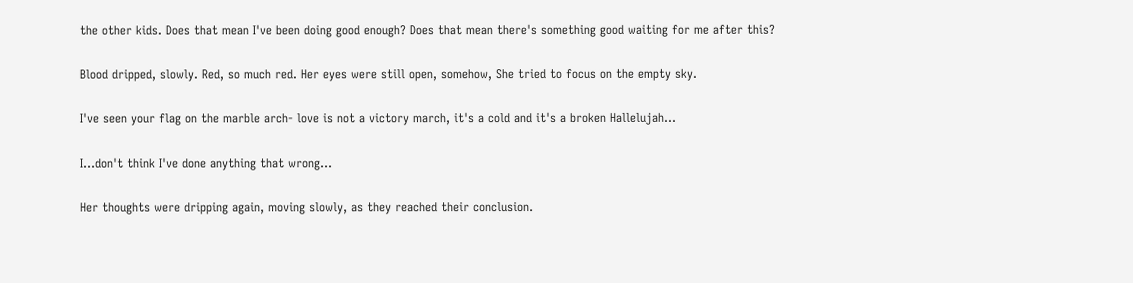the other kids. Does that mean I've been doing good enough? Does that mean there's something good waiting for me after this?

Blood dripped, slowly. Red, so much red. Her eyes were still open, somehow, She tried to focus on the empty sky.

I've seen your flag on the marble arch- love is not a victory march, it's a cold and it's a broken Hallelujah...

I...don't think I've done anything that wrong...

Her thoughts were dripping again, moving slowly, as they reached their conclusion.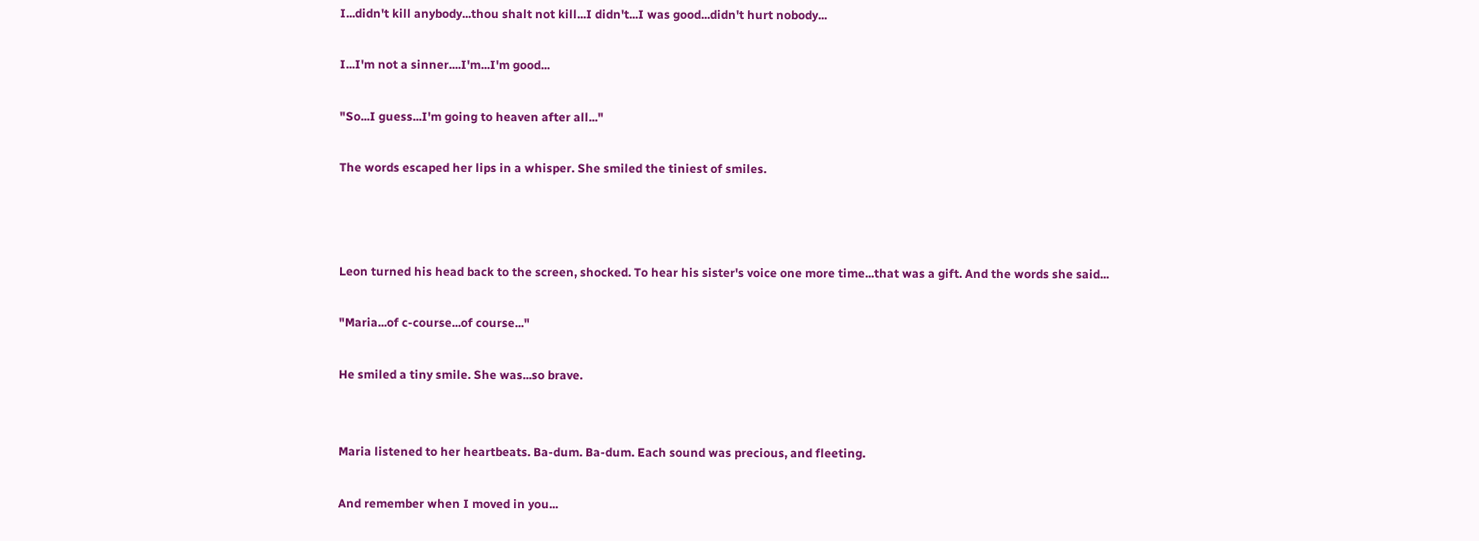I...didn't kill anybody...thou shalt not kill...I didn't...I was good...didn't hurt nobody...

I...I'm not a sinner....I'm...I'm good...

"So...I guess...I'm going to heaven after all..."

The words escaped her lips in a whisper. She smiled the tiniest of smiles.



Leon turned his head back to the screen, shocked. To hear his sister's voice one more time...that was a gift. And the words she said...

"Maria...of c-course...of course..."

He smiled a tiny smile. She was...so brave.


Maria listened to her heartbeats. Ba-dum. Ba-dum. Each sound was precious, and fleeting.

And remember when I moved in you...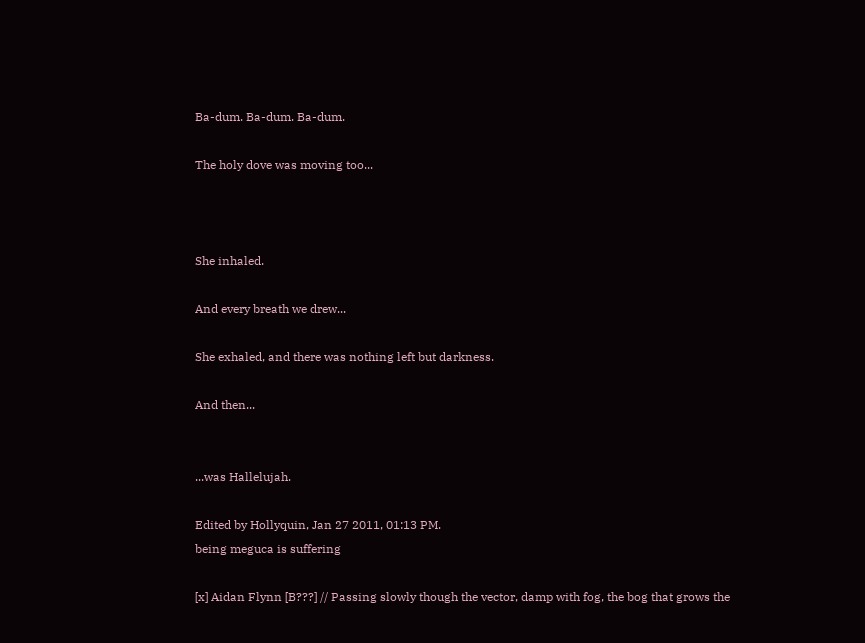Ba-dum. Ba-dum. Ba-dum.

The holy dove was moving too...



She inhaled.

And every breath we drew...

She exhaled, and there was nothing left but darkness.

And then...


...was Hallelujah.

Edited by Hollyquin, Jan 27 2011, 01:13 PM.
being meguca is suffering

[x] Aidan Flynn [B???] // Passing slowly though the vector, damp with fog, the bog that grows the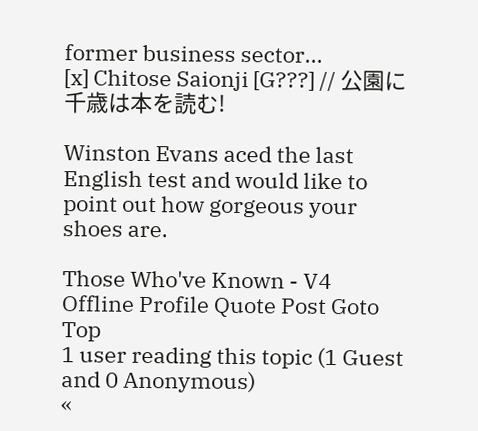former business sector...
[x] Chitose Saionji [G???] // 公園に千歳は本を読む!

Winston Evans aced the last English test and would like to point out how gorgeous your shoes are.

Those Who've Known - V4
Offline Profile Quote Post Goto Top
1 user reading this topic (1 Guest and 0 Anonymous)
«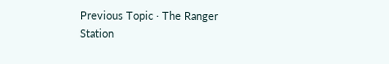Previous Topic · The Ranger Station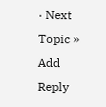· Next Topic »
Add Reply